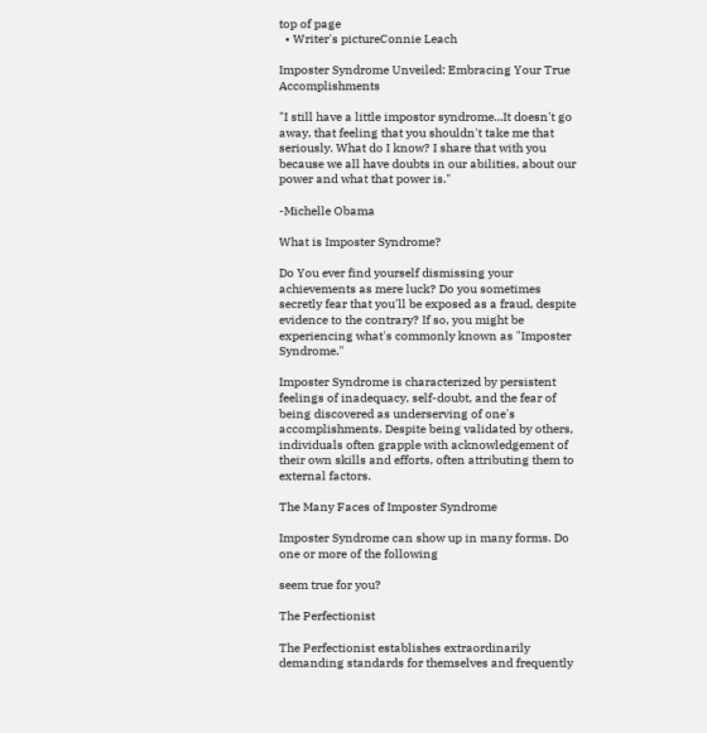top of page
  • Writer's pictureConnie Leach

Imposter Syndrome Unveiled: Embracing Your True Accomplishments

"I still have a little impostor syndrome...It doesn't go away, that feeling that you shouldn't take me that seriously. What do I know? I share that with you because we all have doubts in our abilities, about our power and what that power is."

-Michelle Obama

What is Imposter Syndrome?

Do You ever find yourself dismissing your achievements as mere luck? Do you sometimes secretly fear that you'll be exposed as a fraud, despite evidence to the contrary? If so, you might be experiencing what's commonly known as "Imposter Syndrome."

Imposter Syndrome is characterized by persistent feelings of inadequacy, self-doubt, and the fear of being discovered as underserving of one's accomplishments. Despite being validated by others, individuals often grapple with acknowledgement of their own skills and efforts, often attributing them to external factors.

The Many Faces of Imposter Syndrome

Imposter Syndrome can show up in many forms. Do one or more of the following

seem true for you?

The Perfectionist

The Perfectionist establishes extraordinarily demanding standards for themselves and frequently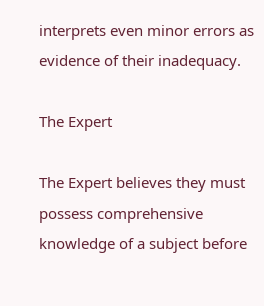interprets even minor errors as evidence of their inadequacy.

The Expert

The Expert believes they must possess comprehensive knowledge of a subject before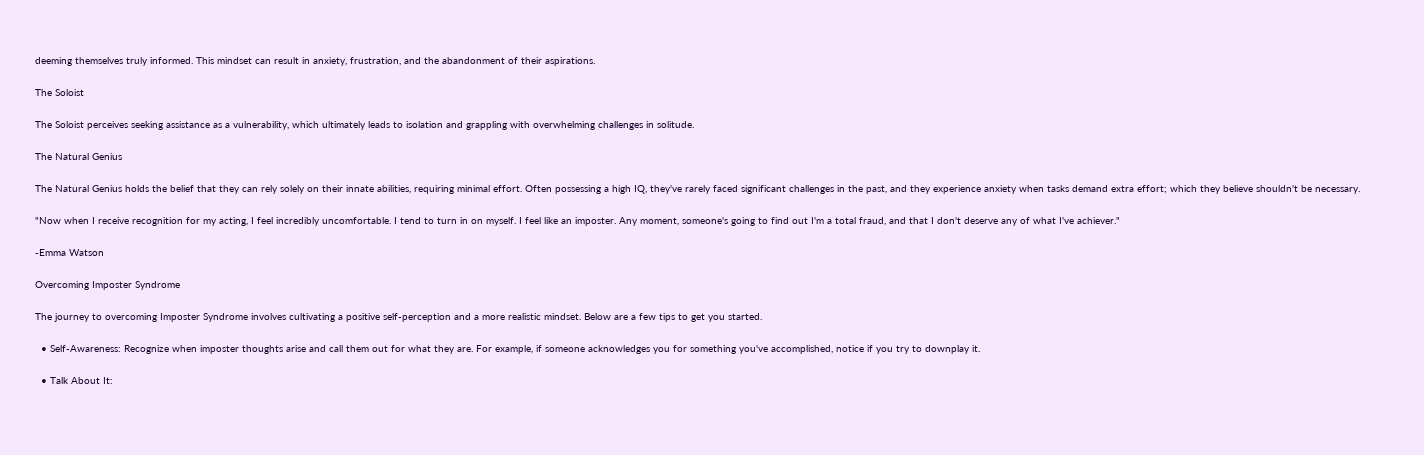deeming themselves truly informed. This mindset can result in anxiety, frustration, and the abandonment of their aspirations.

The Soloist

The Soloist perceives seeking assistance as a vulnerability, which ultimately leads to isolation and grappling with overwhelming challenges in solitude.

The Natural Genius

The Natural Genius holds the belief that they can rely solely on their innate abilities, requiring minimal effort. Often possessing a high IQ, they've rarely faced significant challenges in the past, and they experience anxiety when tasks demand extra effort; which they believe shouldn't be necessary.

"Now when I receive recognition for my acting, I feel incredibly uncomfortable. I tend to turn in on myself. I feel like an imposter. Any moment, someone's going to find out I'm a total fraud, and that I don't deserve any of what I've achiever."

-Emma Watson

Overcoming Imposter Syndrome

The journey to overcoming Imposter Syndrome involves cultivating a positive self-perception and a more realistic mindset. Below are a few tips to get you started.

  • Self-Awareness: Recognize when imposter thoughts arise and call them out for what they are. For example, if someone acknowledges you for something you've accomplished, notice if you try to downplay it.

  • Talk About It: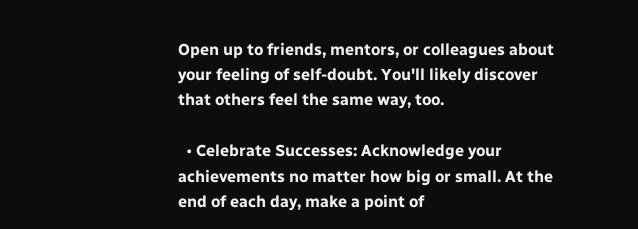Open up to friends, mentors, or colleagues about your feeling of self-doubt. You'll likely discover that others feel the same way, too.

  • Celebrate Successes: Acknowledge your achievements no matter how big or small. At the end of each day, make a point of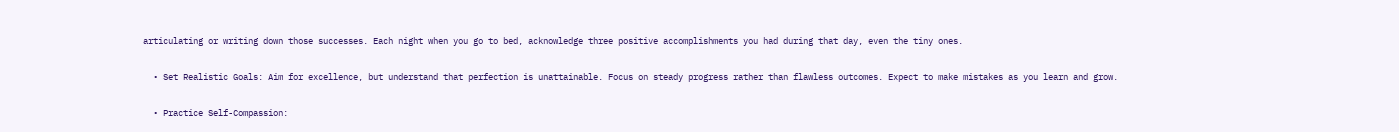articulating or writing down those successes. Each night when you go to bed, acknowledge three positive accomplishments you had during that day, even the tiny ones.

  • Set Realistic Goals: Aim for excellence, but understand that perfection is unattainable. Focus on steady progress rather than flawless outcomes. Expect to make mistakes as you learn and grow.

  • Practice Self-Compassion: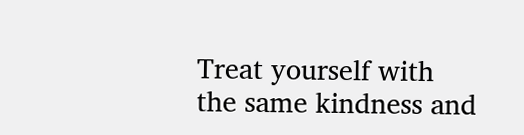Treat yourself with the same kindness and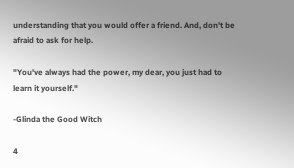understanding that you would offer a friend. And, don't be afraid to ask for help.

"You've always had the power, my dear, you just had to learn it yourself."

-Glinda the Good Witch

4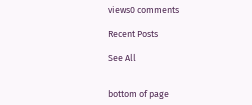views0 comments

Recent Posts

See All


bottom of page